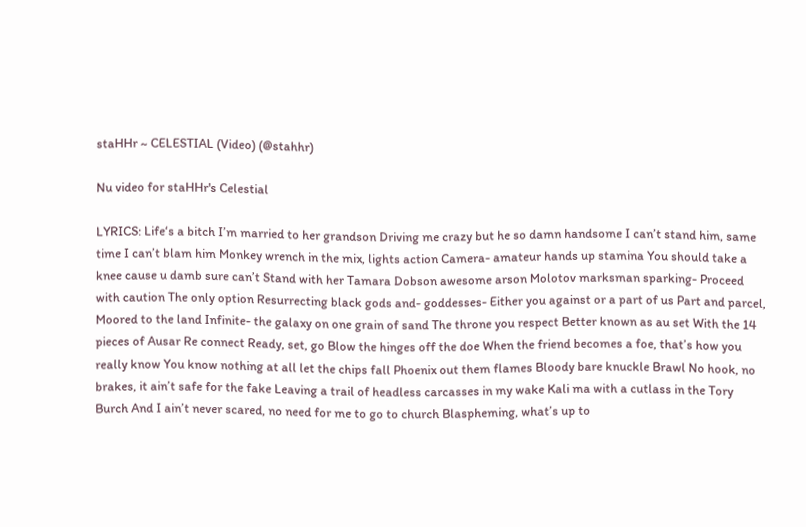staHHr ~ CELESTIAL (Video) (@stahhr)

Nu video for staHHr's Celestial

LYRICS: Life‘s a bitch I’m married to her grandson Driving me crazy but he so damn handsome I can’t stand him, same time I can’t blam him Monkey wrench in the mix, lights action Camera- amateur hands up stamina You should take a knee cause u damb sure can’t Stand with her Tamara Dobson awesome arson Molotov marksman sparking- Proceed with caution The only option Resurrecting black gods and- goddesses- Either you against or a part of us Part and parcel, Moored to the land Infinite- the galaxy on one grain of sand The throne you respect Better known as au set With the 14 pieces of Ausar Re connect Ready, set, go Blow the hinges off the doe When the friend becomes a foe, that’s how you really know You know nothing at all let the chips fall Phoenix out them flames Bloody bare knuckle Brawl No hook, no brakes, it ain’t safe for the fake Leaving a trail of headless carcasses in my wake Kali ma with a cutlass in the Tory Burch And I ain’t never scared, no need for me to go to church Blaspheming, what’s up to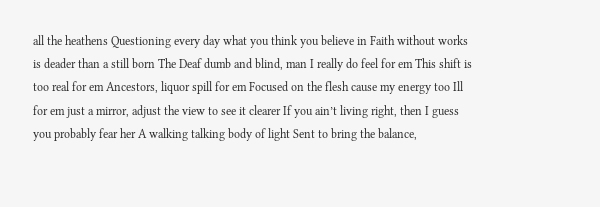all the heathens Questioning every day what you think you believe in Faith without works is deader than a still born The Deaf dumb and blind, man I really do feel for em This shift is too real for em Ancestors, liquor spill for em Focused on the flesh cause my energy too Ill for em just a mirror, adjust the view to see it clearer If you ain’t living right, then I guess you probably fear her A walking talking body of light Sent to bring the balance,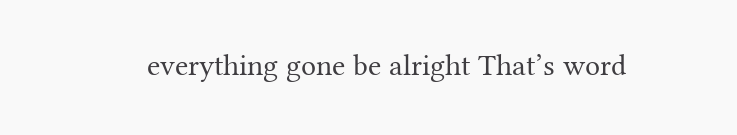everything gone be alright That’s word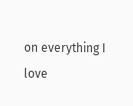on everything I love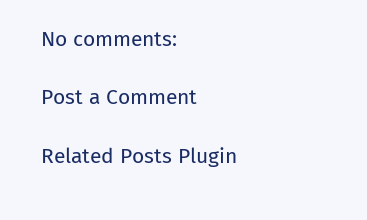No comments:

Post a Comment

Related Posts Plugin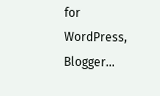for WordPress, Blogger...